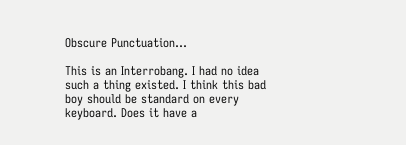Obscure Punctuation...

This is an Interrobang. I had no idea such a thing existed. I think this bad boy should be standard on every keyboard. Does it have a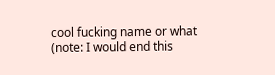cool fucking name or what (note: I would end this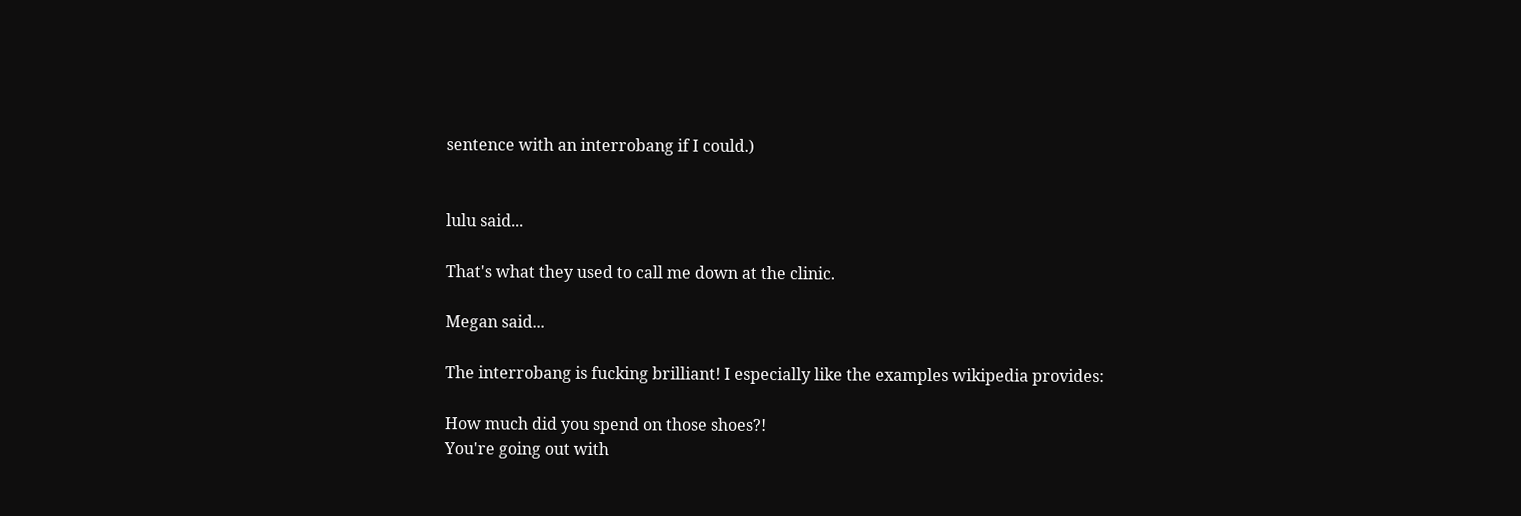sentence with an interrobang if I could.)


lulu said...

That's what they used to call me down at the clinic.

Megan said...

The interrobang is fucking brilliant! I especially like the examples wikipedia provides:

How much did you spend on those shoes?!
You're going out with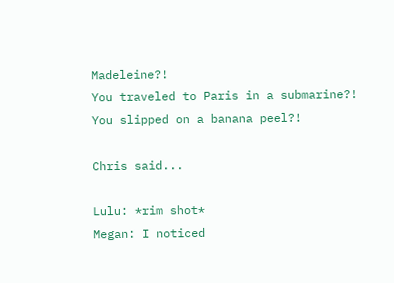Madeleine?!
You traveled to Paris in a submarine?!
You slipped on a banana peel?!

Chris said...

Lulu: *rim shot*
Megan: I noticed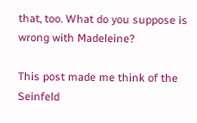that, too. What do you suppose is wrong with Madeleine?

This post made me think of the Seinfeld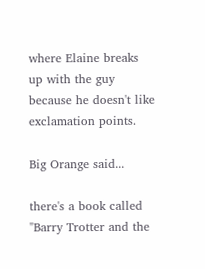where Elaine breaks up with the guy because he doesn't like exclamation points.

Big Orange said...

there's a book called "Barry Trotter and the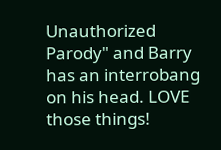Unauthorized Parody" and Barry has an interrobang on his head. LOVE those things!